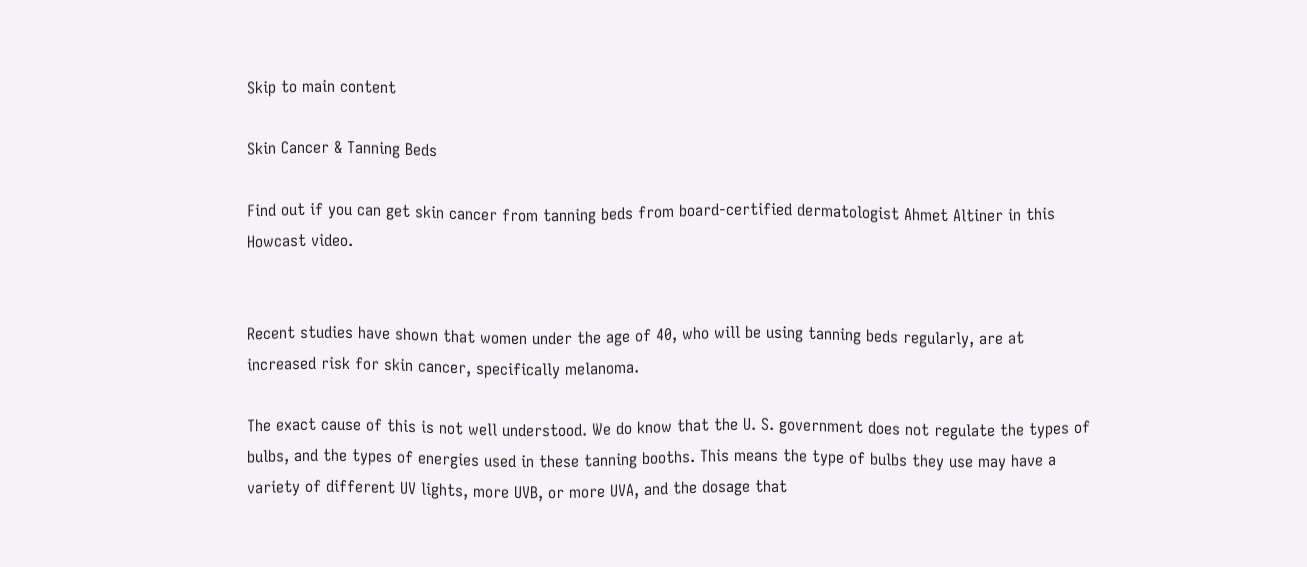Skip to main content

Skin Cancer & Tanning Beds

Find out if you can get skin cancer from tanning beds from board-certified dermatologist Ahmet Altiner in this Howcast video.


Recent studies have shown that women under the age of 40, who will be using tanning beds regularly, are at increased risk for skin cancer, specifically melanoma.

The exact cause of this is not well understood. We do know that the U. S. government does not regulate the types of bulbs, and the types of energies used in these tanning booths. This means the type of bulbs they use may have a variety of different UV lights, more UVB, or more UVA, and the dosage that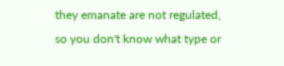they emanate are not regulated, so you don't know what type or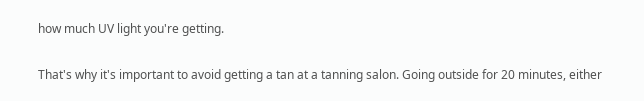how much UV light you're getting.

That's why it's important to avoid getting a tan at a tanning salon. Going outside for 20 minutes, either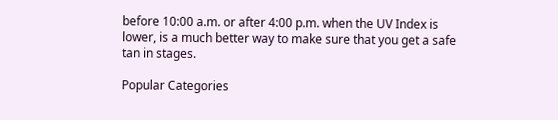before 10:00 a.m. or after 4:00 p.m. when the UV Index is lower, is a much better way to make sure that you get a safe tan in stages.

Popular Categories